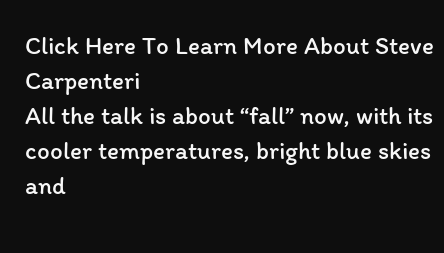Click Here To Learn More About Steve Carpenteri
All the talk is about “fall” now, with its cooler temperatures, bright blue skies and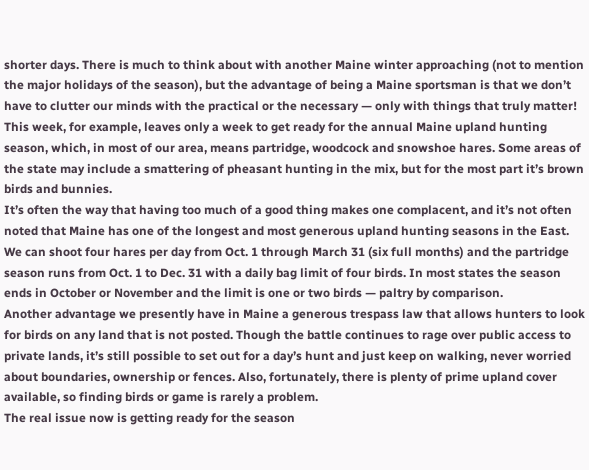shorter days. There is much to think about with another Maine winter approaching (not to mention the major holidays of the season), but the advantage of being a Maine sportsman is that we don’t have to clutter our minds with the practical or the necessary — only with things that truly matter!
This week, for example, leaves only a week to get ready for the annual Maine upland hunting season, which, in most of our area, means partridge, woodcock and snowshoe hares. Some areas of the state may include a smattering of pheasant hunting in the mix, but for the most part it’s brown birds and bunnies.
It’s often the way that having too much of a good thing makes one complacent, and it’s not often noted that Maine has one of the longest and most generous upland hunting seasons in the East. We can shoot four hares per day from Oct. 1 through March 31 (six full months) and the partridge season runs from Oct. 1 to Dec. 31 with a daily bag limit of four birds. In most states the season ends in October or November and the limit is one or two birds — paltry by comparison.
Another advantage we presently have in Maine a generous trespass law that allows hunters to look for birds on any land that is not posted. Though the battle continues to rage over public access to private lands, it’s still possible to set out for a day’s hunt and just keep on walking, never worried about boundaries, ownership or fences. Also, fortunately, there is plenty of prime upland cover available, so finding birds or game is rarely a problem.
The real issue now is getting ready for the season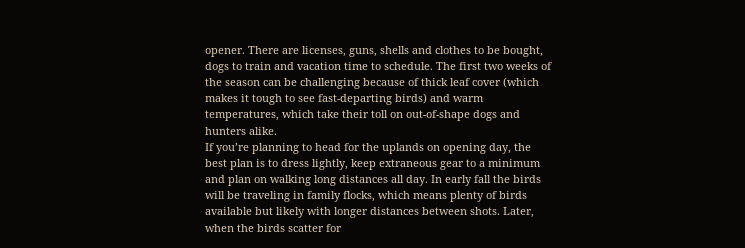opener. There are licenses, guns, shells and clothes to be bought, dogs to train and vacation time to schedule. The first two weeks of the season can be challenging because of thick leaf cover (which makes it tough to see fast-departing birds) and warm temperatures, which take their toll on out-of-shape dogs and hunters alike.
If you’re planning to head for the uplands on opening day, the best plan is to dress lightly, keep extraneous gear to a minimum and plan on walking long distances all day. In early fall the birds will be traveling in family flocks, which means plenty of birds available but likely with longer distances between shots. Later, when the birds scatter for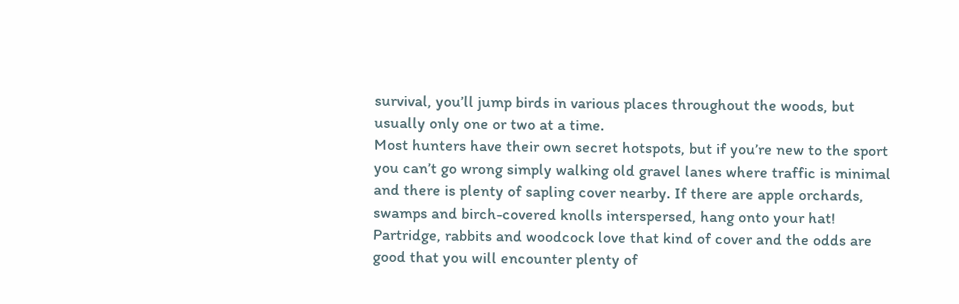survival, you’ll jump birds in various places throughout the woods, but usually only one or two at a time.
Most hunters have their own secret hotspots, but if you’re new to the sport you can’t go wrong simply walking old gravel lanes where traffic is minimal and there is plenty of sapling cover nearby. If there are apple orchards, swamps and birch-covered knolls interspersed, hang onto your hat! Partridge, rabbits and woodcock love that kind of cover and the odds are good that you will encounter plenty of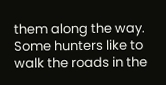them along the way.
Some hunters like to walk the roads in the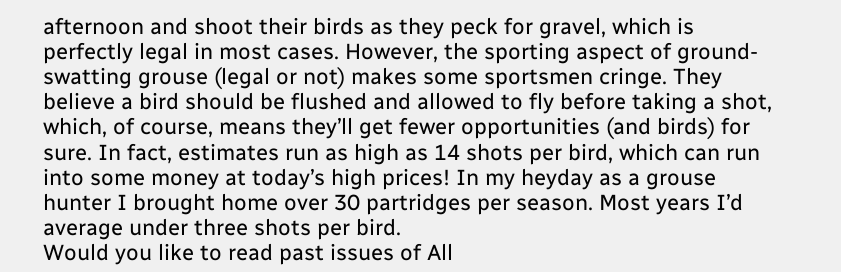afternoon and shoot their birds as they peck for gravel, which is perfectly legal in most cases. However, the sporting aspect of ground-swatting grouse (legal or not) makes some sportsmen cringe. They believe a bird should be flushed and allowed to fly before taking a shot, which, of course, means they’ll get fewer opportunities (and birds) for sure. In fact, estimates run as high as 14 shots per bird, which can run into some money at today’s high prices! In my heyday as a grouse hunter I brought home over 30 partridges per season. Most years I’d average under three shots per bird.
Would you like to read past issues of All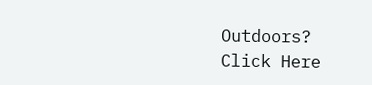Outdoors?
Click Here